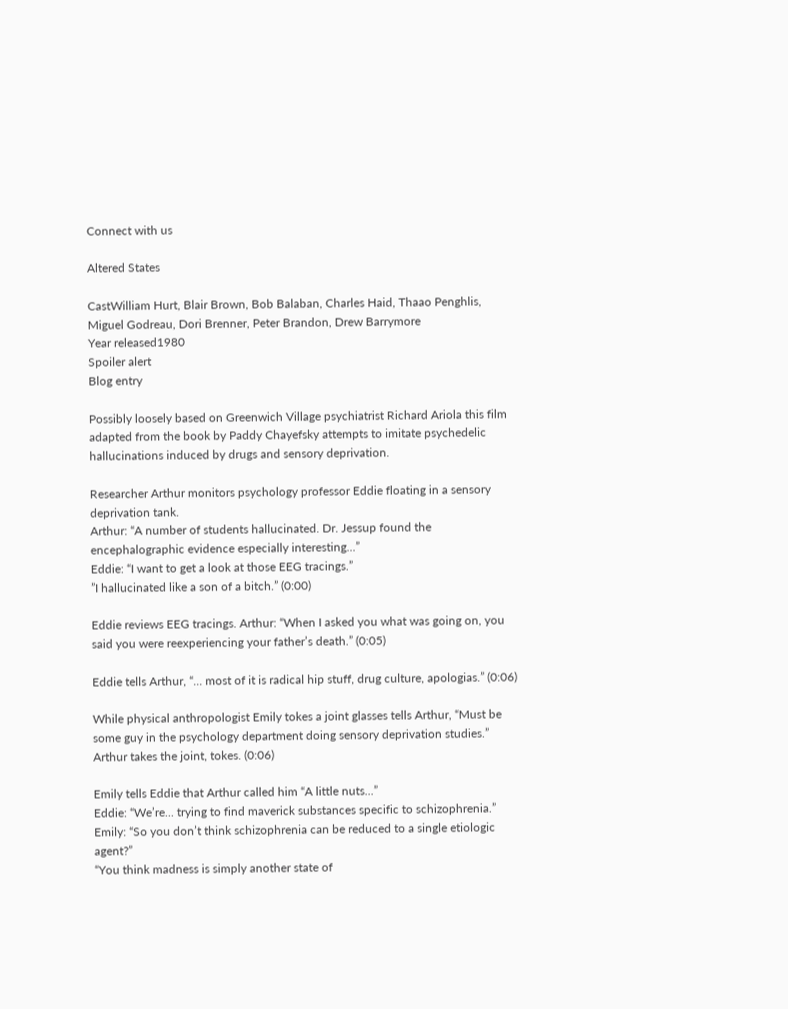Connect with us

Altered States

CastWilliam Hurt, Blair Brown, Bob Balaban, Charles Haid, Thaao Penghlis, Miguel Godreau, Dori Brenner, Peter Brandon, Drew Barrymore
Year released1980
Spoiler alert
Blog entry

Possibly loosely based on Greenwich Village psychiatrist Richard Ariola this film adapted from the book by Paddy Chayefsky attempts to imitate psychedelic hallucinations induced by drugs and sensory deprivation.

Researcher Arthur monitors psychology professor Eddie floating in a sensory deprivation tank.
Arthur: “A number of students hallucinated. Dr. Jessup found the encephalographic evidence especially interesting...”
Eddie: “I want to get a look at those EEG tracings.”
”I hallucinated like a son of a bitch.” (0:00)

Eddie reviews EEG tracings. Arthur: “When I asked you what was going on, you said you were reexperiencing your father’s death.” (0:05)

Eddie tells Arthur, “... most of it is radical hip stuff, drug culture, apologias.” (0:06)

While physical anthropologist Emily tokes a joint glasses tells Arthur, “Must be some guy in the psychology department doing sensory deprivation studies.”
Arthur takes the joint, tokes. (0:06)

Emily tells Eddie that Arthur called him “A little nuts...”
Eddie: “We’re... trying to find maverick substances specific to schizophrenia.”
Emily: “So you don’t think schizophrenia can be reduced to a single etiologic agent?”
“You think madness is simply another state of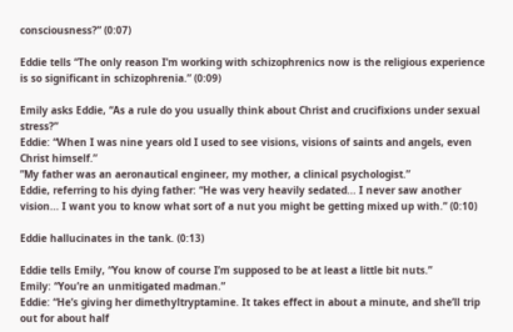consciousness?” (0:07)

Eddie tells “The only reason I’m working with schizophrenics now is the religious experience is so significant in schizophrenia.” (0:09)

Emily asks Eddie, “As a rule do you usually think about Christ and crucifixions under sexual stress?”
Eddie: “When I was nine years old I used to see visions, visions of saints and angels, even Christ himself.”
”My father was an aeronautical engineer, my mother, a clinical psychologist.”
Eddie, referring to his dying father: “He was very heavily sedated... I never saw another vision... I want you to know what sort of a nut you might be getting mixed up with.” (0:10)

Eddie hallucinates in the tank. (0:13)

Eddie tells Emily, “You know of course I’m supposed to be at least a little bit nuts.”
Emily: “You’re an unmitigated madman.”
Eddie: “He’s giving her dimethyltryptamine. It takes effect in about a minute, and she’ll trip out for about half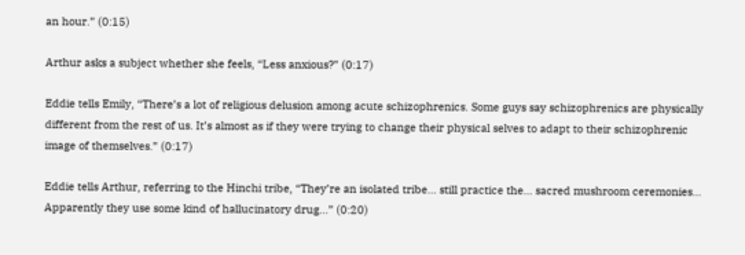an hour.” (0:15)

Arthur asks a subject whether she feels, “Less anxious?” (0:17)

Eddie tells Emily, “There’s a lot of religious delusion among acute schizophrenics. Some guys say schizophrenics are physically different from the rest of us. It’s almost as if they were trying to change their physical selves to adapt to their schizophrenic image of themselves.” (0:17)

Eddie tells Arthur, referring to the Hinchi tribe, “They’re an isolated tribe... still practice the... sacred mushroom ceremonies... Apparently they use some kind of hallucinatory drug...” (0:20)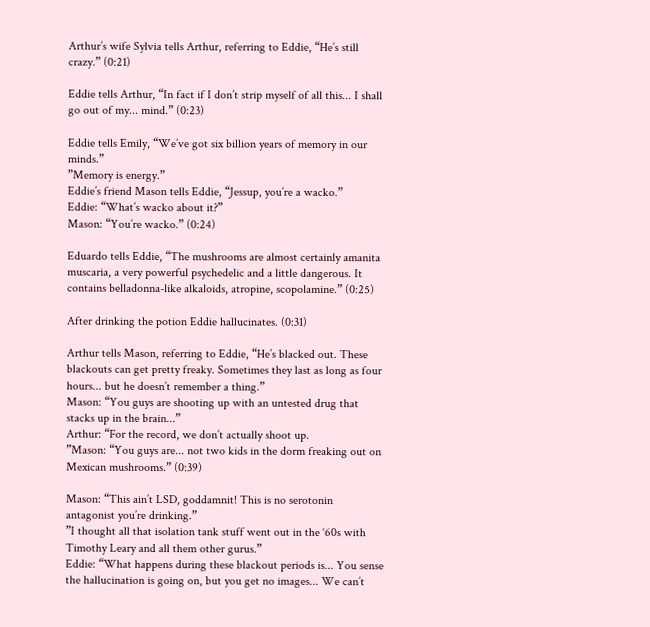Arthur’s wife Sylvia tells Arthur, referring to Eddie, “He’s still crazy.” (0:21)

Eddie tells Arthur, “In fact if I don’t strip myself of all this... I shall go out of my... mind.” (0:23)

Eddie tells Emily, “We’ve got six billion years of memory in our minds.”
”Memory is energy.”
Eddie’s friend Mason tells Eddie, “Jessup, you’re a wacko.”
Eddie: “What’s wacko about it?”
Mason: “You’re wacko.” (0:24)

Eduardo tells Eddie, “The mushrooms are almost certainly amanita muscaria, a very powerful psychedelic and a little dangerous. It contains belladonna-like alkaloids, atropine, scopolamine.” (0:25)

After drinking the potion Eddie hallucinates. (0:31)

Arthur tells Mason, referring to Eddie, “He’s blacked out. These blackouts can get pretty freaky. Sometimes they last as long as four hours... but he doesn’t remember a thing.”
Mason: “You guys are shooting up with an untested drug that stacks up in the brain...”
Arthur: “For the record, we don’t actually shoot up.
”Mason: “You guys are... not two kids in the dorm freaking out on Mexican mushrooms.” (0:39)

Mason: “This ain’t LSD, goddamnit! This is no serotonin antagonist you’re drinking.”
”I thought all that isolation tank stuff went out in the ‘60s with Timothy Leary and all them other gurus.”
Eddie: “What happens during these blackout periods is... You sense the hallucination is going on, but you get no images... We can’t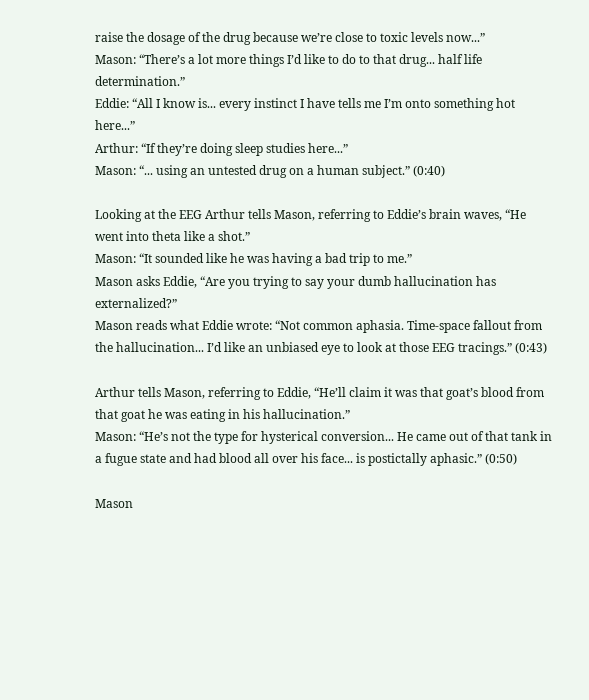raise the dosage of the drug because we’re close to toxic levels now...”
Mason: “There’s a lot more things I’d like to do to that drug... half life determination.”
Eddie: “All I know is... every instinct I have tells me I’m onto something hot here...”
Arthur: “If they’re doing sleep studies here...”
Mason: “... using an untested drug on a human subject.” (0:40)

Looking at the EEG Arthur tells Mason, referring to Eddie’s brain waves, “He went into theta like a shot.”
Mason: “It sounded like he was having a bad trip to me.”
Mason asks Eddie, “Are you trying to say your dumb hallucination has externalized?”
Mason reads what Eddie wrote: “Not common aphasia. Time-space fallout from the hallucination... I’d like an unbiased eye to look at those EEG tracings.” (0:43)

Arthur tells Mason, referring to Eddie, “He’ll claim it was that goat’s blood from that goat he was eating in his hallucination.”
Mason: “He’s not the type for hysterical conversion... He came out of that tank in a fugue state and had blood all over his face... is postictally aphasic.” (0:50)

Mason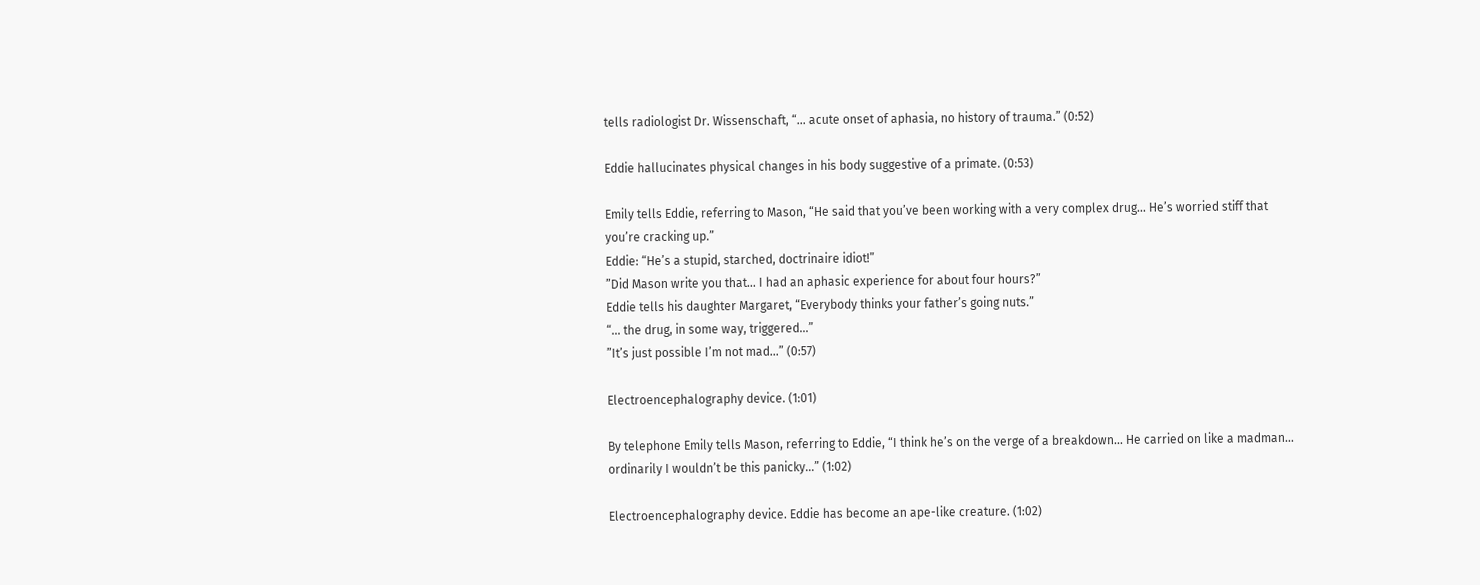tells radiologist Dr. Wissenschaft, “... acute onset of aphasia, no history of trauma.” (0:52)

Eddie hallucinates physical changes in his body suggestive of a primate. (0:53)

Emily tells Eddie, referring to Mason, “He said that you’ve been working with a very complex drug... He’s worried stiff that you’re cracking up.”
Eddie: “He’s a stupid, starched, doctrinaire idiot!”
”Did Mason write you that... I had an aphasic experience for about four hours?”
Eddie tells his daughter Margaret, “Everybody thinks your father’s going nuts.”
“... the drug, in some way, triggered...”
”It’s just possible I’m not mad...” (0:57)

Electroencephalography device. (1:01)

By telephone Emily tells Mason, referring to Eddie, “I think he’s on the verge of a breakdown... He carried on like a madman... ordinarily I wouldn’t be this panicky...” (1:02)

Electroencephalography device. Eddie has become an ape-like creature. (1:02)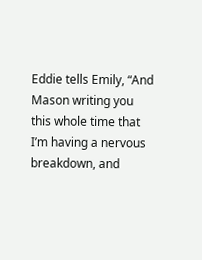Eddie tells Emily, “And Mason writing you this whole time that I’m having a nervous breakdown, and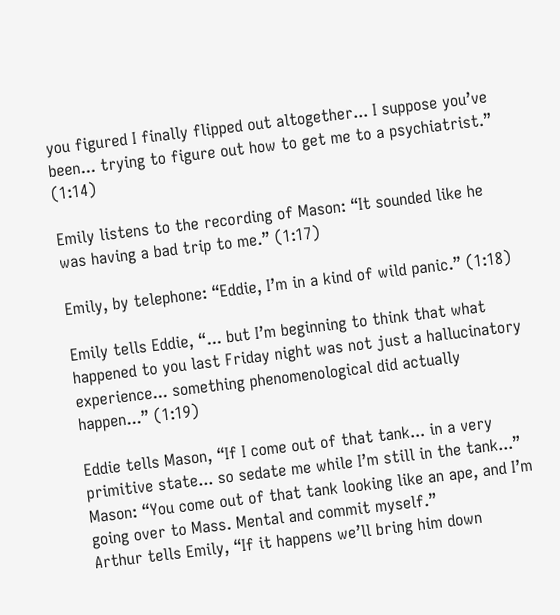you figured I finally flipped out altogether... I suppose you’ve been... trying to figure out how to get me to a psychiatrist.” (1:14)

Emily listens to the recording of Mason: “It sounded like he was having a bad trip to me.” (1:17)

Emily, by telephone: “Eddie, I’m in a kind of wild panic.” (1:18)

Emily tells Eddie, “... but I’m beginning to think that what happened to you last Friday night was not just a hallucinatory experience... something phenomenological did actually happen...” (1:19)

Eddie tells Mason, “If I come out of that tank... in a very primitive state... so sedate me while I’m still in the tank...”
Mason: “You come out of that tank looking like an ape, and I’m going over to Mass. Mental and commit myself.”
Arthur tells Emily, “If it happens we’ll bring him down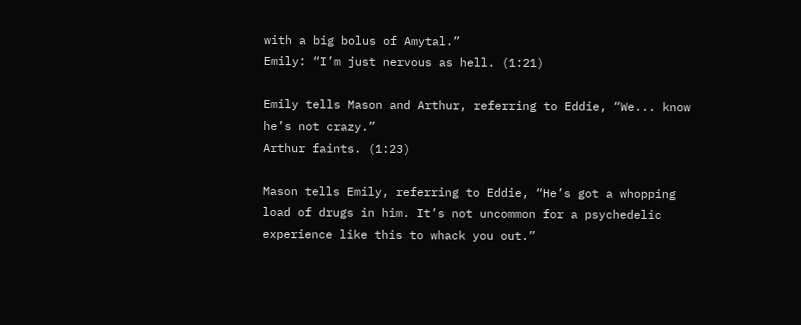with a big bolus of Amytal.”
Emily: “I’m just nervous as hell. (1:21)

Emily tells Mason and Arthur, referring to Eddie, “We... know he’s not crazy.”
Arthur faints. (1:23)

Mason tells Emily, referring to Eddie, “He’s got a whopping load of drugs in him. It’s not uncommon for a psychedelic experience like this to whack you out.”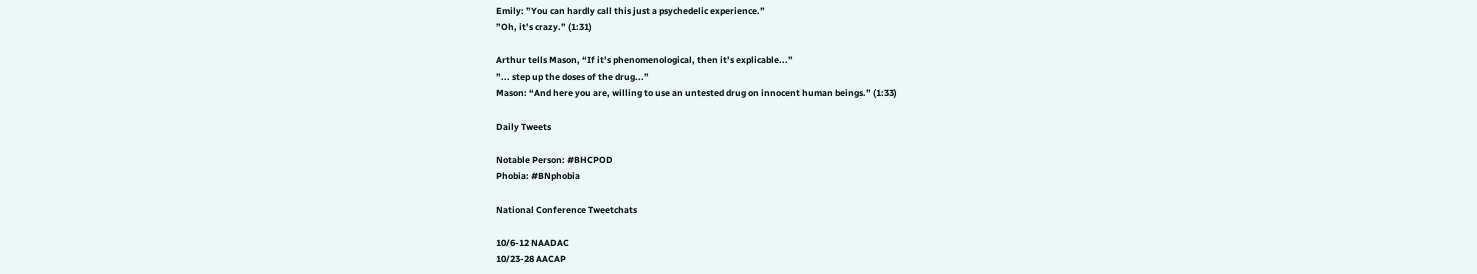Emily: ”You can hardly call this just a psychedelic experience.”
”Oh, it’s crazy.” (1:31)

Arthur tells Mason, “If it’s phenomenological, then it’s explicable...”
”... step up the doses of the drug...”
Mason: “And here you are, willing to use an untested drug on innocent human beings.” (1:33)

Daily Tweets

Notable Person: #BHCPOD
Phobia: #BNphobia

National Conference Tweetchats

10/6-12 NAADAC
10/23-28 AACAP